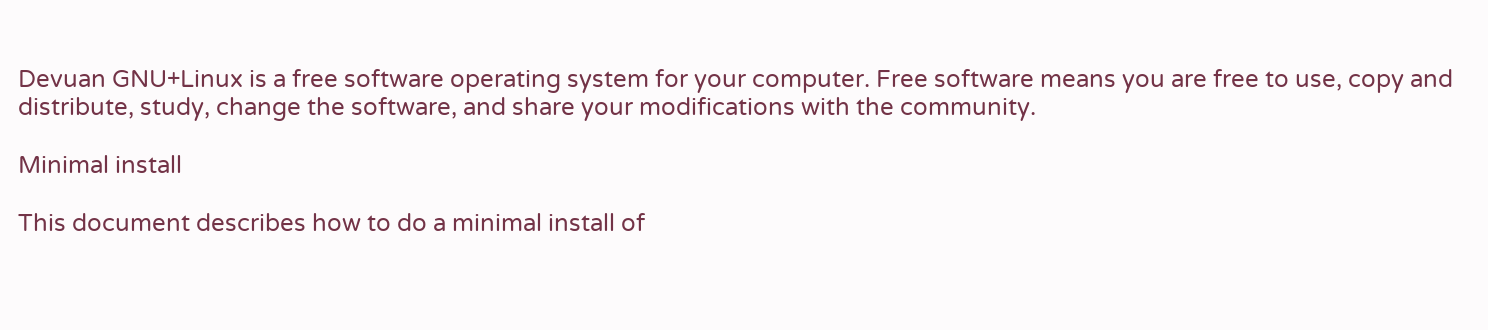Devuan GNU+Linux is a free software operating system for your computer. Free software means you are free to use, copy and distribute, study, change the software, and share your modifications with the community.

Minimal install

This document describes how to do a minimal install of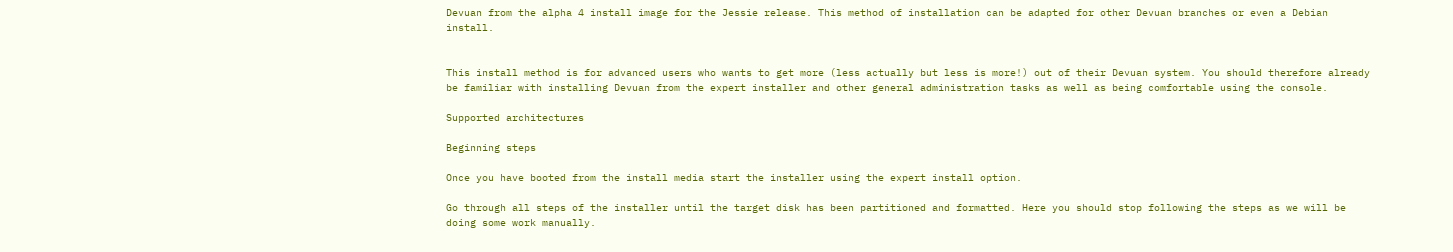Devuan from the alpha 4 install image for the Jessie release. This method of installation can be adapted for other Devuan branches or even a Debian install.


This install method is for advanced users who wants to get more (less actually but less is more!) out of their Devuan system. You should therefore already be familiar with installing Devuan from the expert installer and other general administration tasks as well as being comfortable using the console.

Supported architectures

Beginning steps

Once you have booted from the install media start the installer using the expert install option.

Go through all steps of the installer until the target disk has been partitioned and formatted. Here you should stop following the steps as we will be doing some work manually.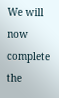We will now complete the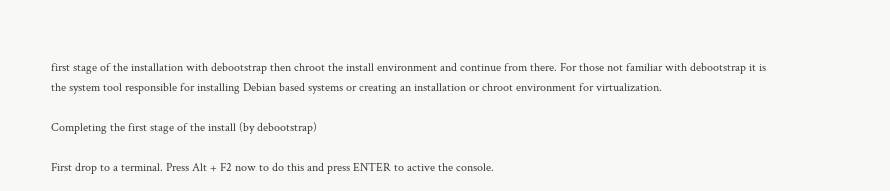first stage of the installation with debootstrap then chroot the install environment and continue from there. For those not familiar with debootstrap it is the system tool responsible for installing Debian based systems or creating an installation or chroot environment for virtualization.

Completing the first stage of the install (by debootstrap)

First drop to a terminal. Press Alt + F2 now to do this and press ENTER to active the console.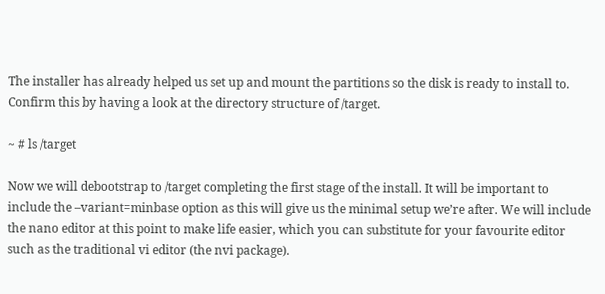The installer has already helped us set up and mount the partitions so the disk is ready to install to. Confirm this by having a look at the directory structure of /target.

~ # ls /target

Now we will debootstrap to /target completing the first stage of the install. It will be important to include the –variant=minbase option as this will give us the minimal setup we’re after. We will include the nano editor at this point to make life easier, which you can substitute for your favourite editor such as the traditional vi editor (the nvi package).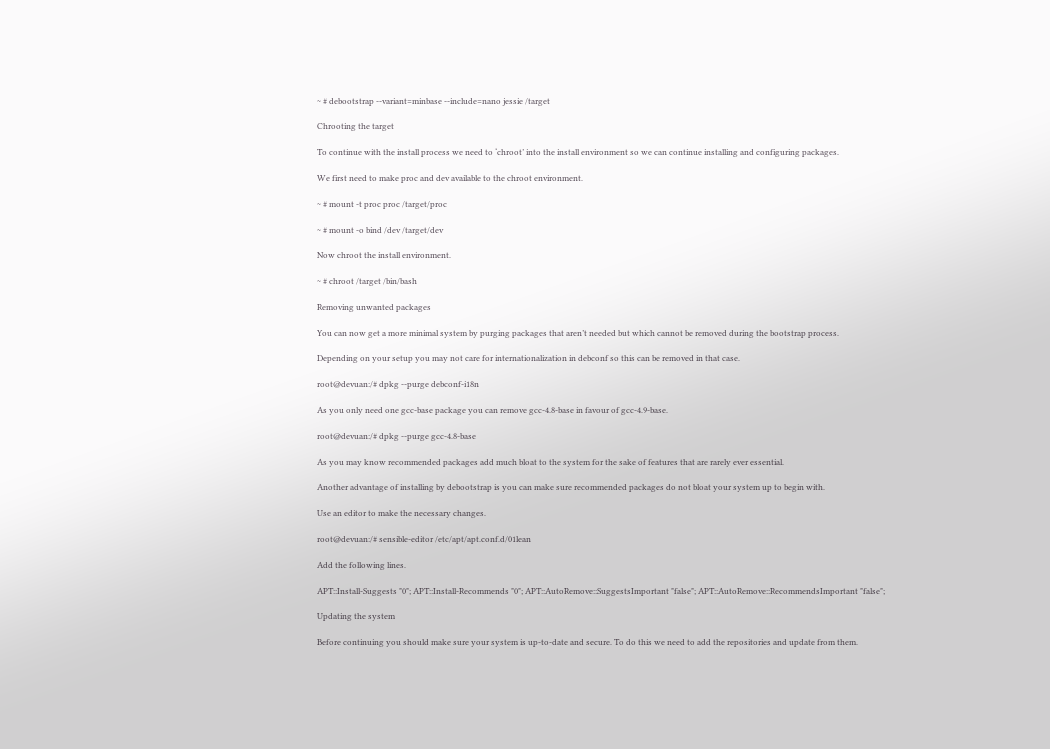~ # debootstrap --variant=minbase --include=nano jessie /target

Chrooting the target

To continue with the install process we need to ‘chroot’ into the install environment so we can continue installing and configuring packages.

We first need to make proc and dev available to the chroot environment.

~ # mount -t proc proc /target/proc

~ # mount -o bind /dev /target/dev

Now chroot the install environment.

~ # chroot /target /bin/bash

Removing unwanted packages

You can now get a more minimal system by purging packages that aren’t needed but which cannot be removed during the bootstrap process.

Depending on your setup you may not care for internationalization in debconf so this can be removed in that case.

root@devuan:/# dpkg --purge debconf-i18n

As you only need one gcc-base package you can remove gcc-4.8-base in favour of gcc-4.9-base.

root@devuan:/# dpkg --purge gcc-4.8-base

As you may know recommended packages add much bloat to the system for the sake of features that are rarely ever essential.

Another advantage of installing by debootstrap is you can make sure recommended packages do not bloat your system up to begin with.

Use an editor to make the necessary changes.

root@devuan:/# sensible-editor /etc/apt/apt.conf.d/01lean

Add the following lines.

APT::Install-Suggests "0"; APT::Install-Recommends "0"; APT::AutoRemove::SuggestsImportant "false"; APT::AutoRemove::RecommendsImportant "false";

Updating the system

Before continuing you should make sure your system is up-to-date and secure. To do this we need to add the repositories and update from them.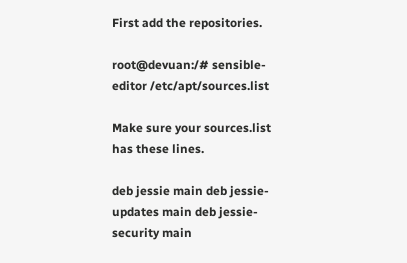First add the repositories.

root@devuan:/# sensible-editor /etc/apt/sources.list

Make sure your sources.list has these lines.

deb jessie main deb jessie-updates main deb jessie-security main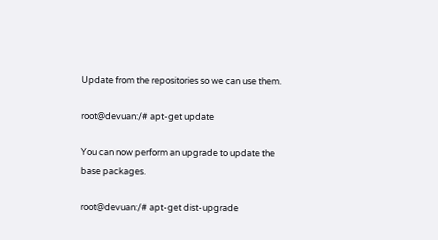Update from the repositories so we can use them.

root@devuan:/# apt-get update

You can now perform an upgrade to update the base packages.

root@devuan:/# apt-get dist-upgrade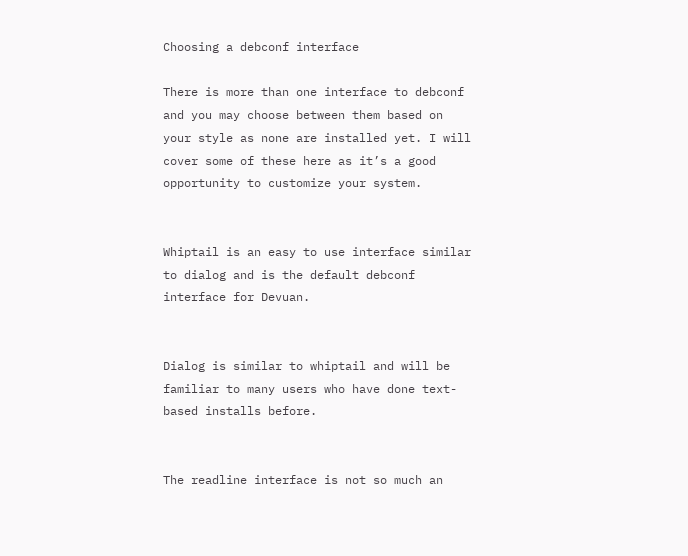Choosing a debconf interface

There is more than one interface to debconf and you may choose between them based on your style as none are installed yet. I will cover some of these here as it’s a good opportunity to customize your system.


Whiptail is an easy to use interface similar to dialog and is the default debconf interface for Devuan.


Dialog is similar to whiptail and will be familiar to many users who have done text-based installs before.


The readline interface is not so much an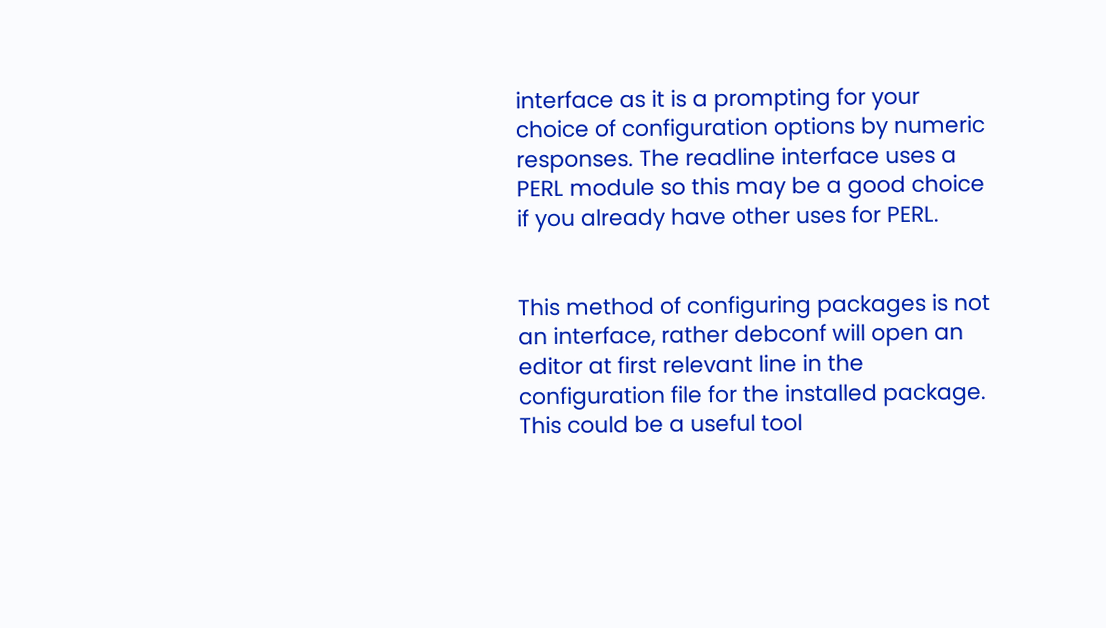interface as it is a prompting for your choice of configuration options by numeric responses. The readline interface uses a PERL module so this may be a good choice if you already have other uses for PERL.


This method of configuring packages is not an interface, rather debconf will open an editor at first relevant line in the configuration file for the installed package. This could be a useful tool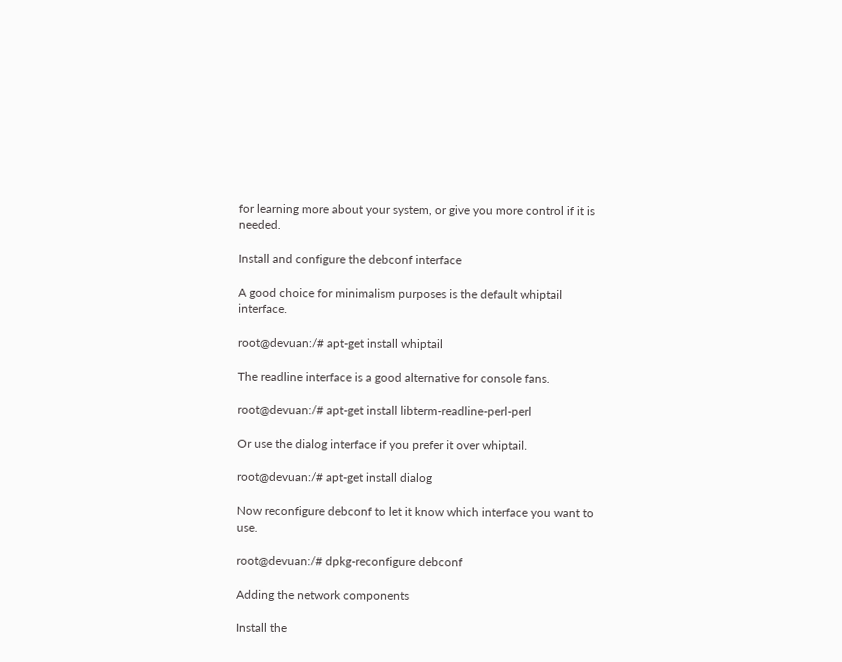for learning more about your system, or give you more control if it is needed.

Install and configure the debconf interface

A good choice for minimalism purposes is the default whiptail interface.

root@devuan:/# apt-get install whiptail

The readline interface is a good alternative for console fans.

root@devuan:/# apt-get install libterm-readline-perl-perl

Or use the dialog interface if you prefer it over whiptail.

root@devuan:/# apt-get install dialog

Now reconfigure debconf to let it know which interface you want to use.

root@devuan:/# dpkg-reconfigure debconf

Adding the network components

Install the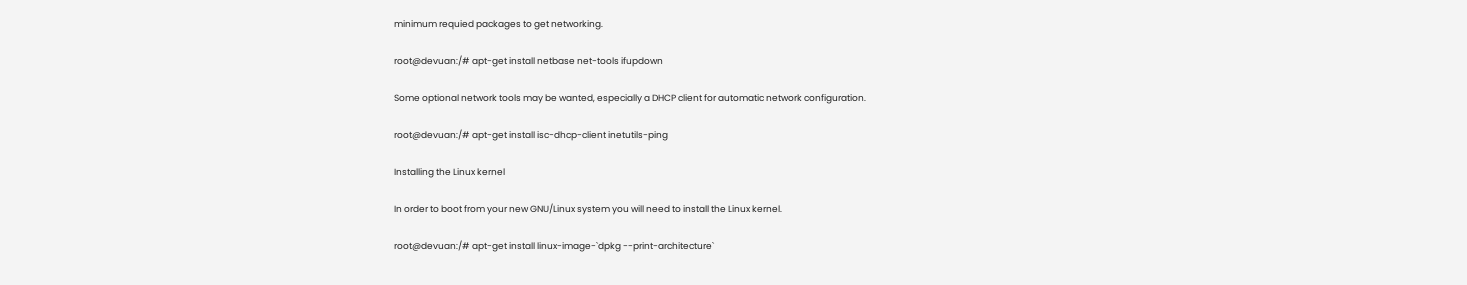minimum requied packages to get networking.

root@devuan:/# apt-get install netbase net-tools ifupdown

Some optional network tools may be wanted, especially a DHCP client for automatic network configuration.

root@devuan:/# apt-get install isc-dhcp-client inetutils-ping

Installing the Linux kernel

In order to boot from your new GNU/Linux system you will need to install the Linux kernel.

root@devuan:/# apt-get install linux-image-`dpkg --print-architecture`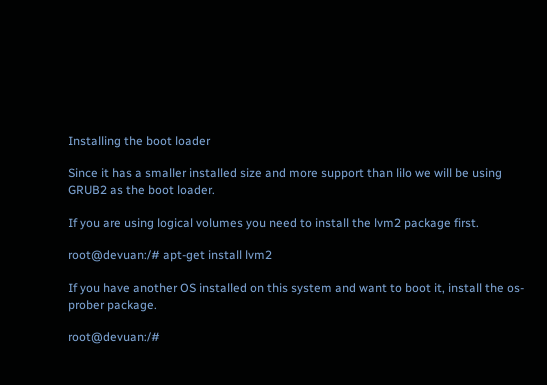Installing the boot loader

Since it has a smaller installed size and more support than lilo we will be using GRUB2 as the boot loader.

If you are using logical volumes you need to install the lvm2 package first.

root@devuan:/# apt-get install lvm2

If you have another OS installed on this system and want to boot it, install the os-prober package.

root@devuan:/#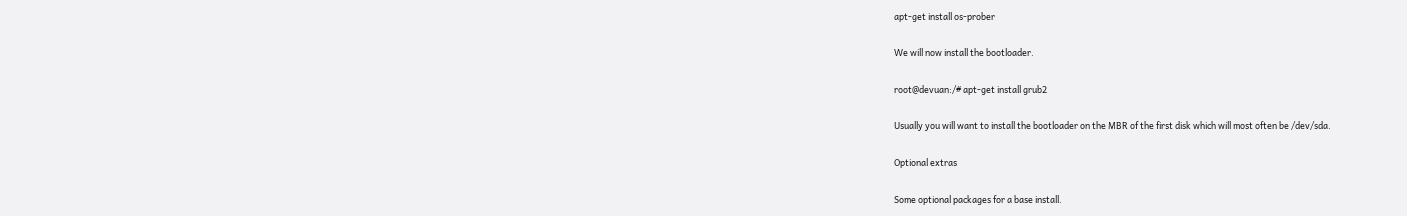apt-get install os-prober

We will now install the bootloader.

root@devuan:/# apt-get install grub2

Usually you will want to install the bootloader on the MBR of the first disk which will most often be /dev/sda.

Optional extras

Some optional packages for a base install.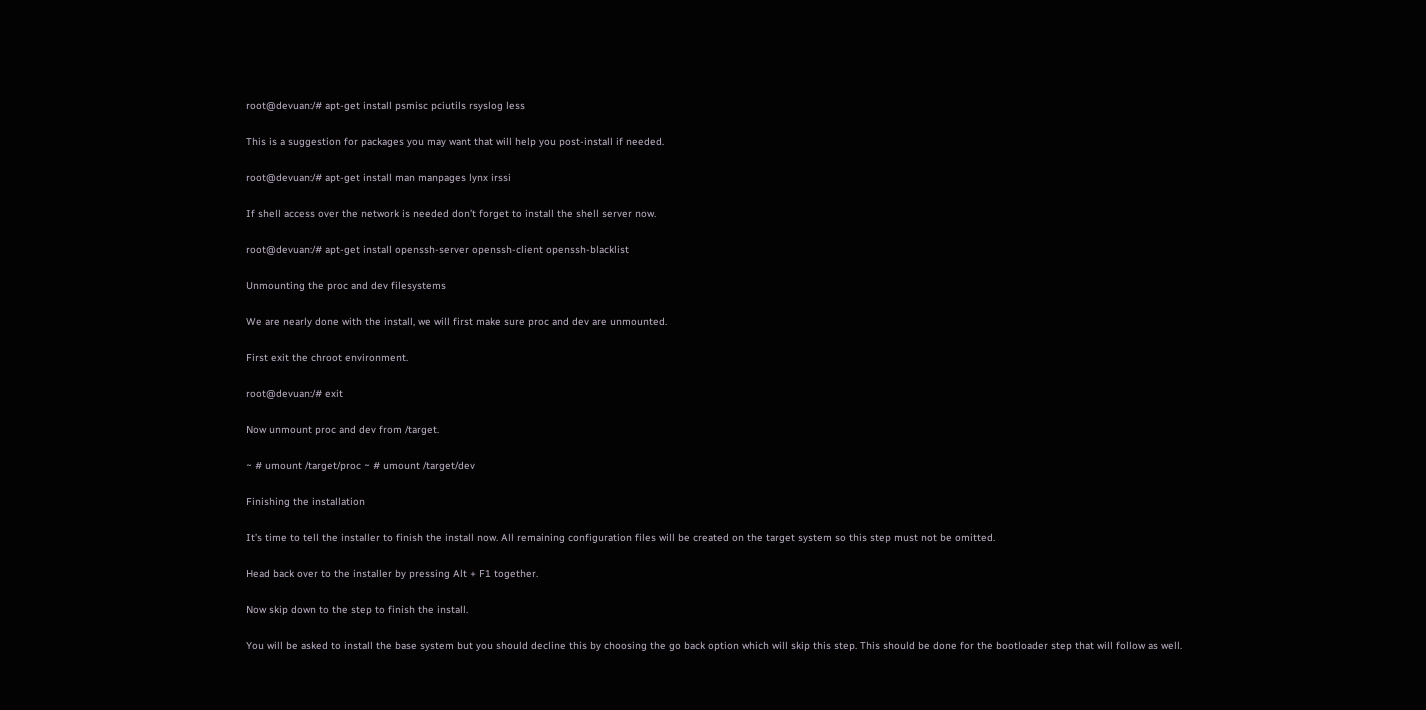root@devuan:/# apt-get install psmisc pciutils rsyslog less

This is a suggestion for packages you may want that will help you post-install if needed.

root@devuan:/# apt-get install man manpages lynx irssi

If shell access over the network is needed don’t forget to install the shell server now.

root@devuan:/# apt-get install openssh-server openssh-client openssh-blacklist

Unmounting the proc and dev filesystems

We are nearly done with the install, we will first make sure proc and dev are unmounted.

First exit the chroot environment.

root@devuan:/# exit

Now unmount proc and dev from /target.

~ # umount /target/proc ~ # umount /target/dev

Finishing the installation

It’s time to tell the installer to finish the install now. All remaining configuration files will be created on the target system so this step must not be omitted.

Head back over to the installer by pressing Alt + F1 together.

Now skip down to the step to finish the install.

You will be asked to install the base system but you should decline this by choosing the go back option which will skip this step. This should be done for the bootloader step that will follow as well.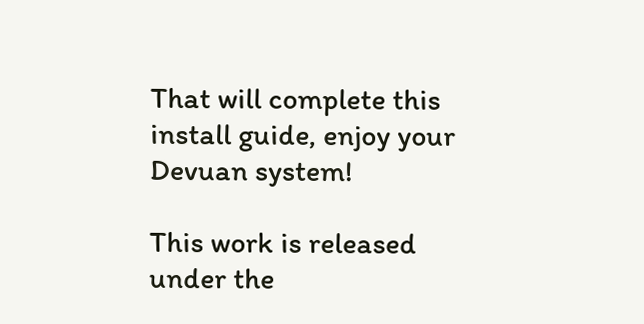That will complete this install guide, enjoy your Devuan system!

This work is released under the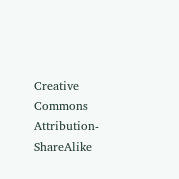Creative Commons Attribution-ShareAlike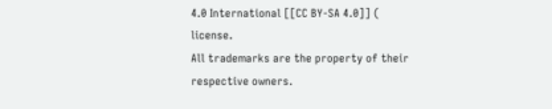4.0 International [[CC BY-SA 4.0]] ( license.
All trademarks are the property of their respective owners.